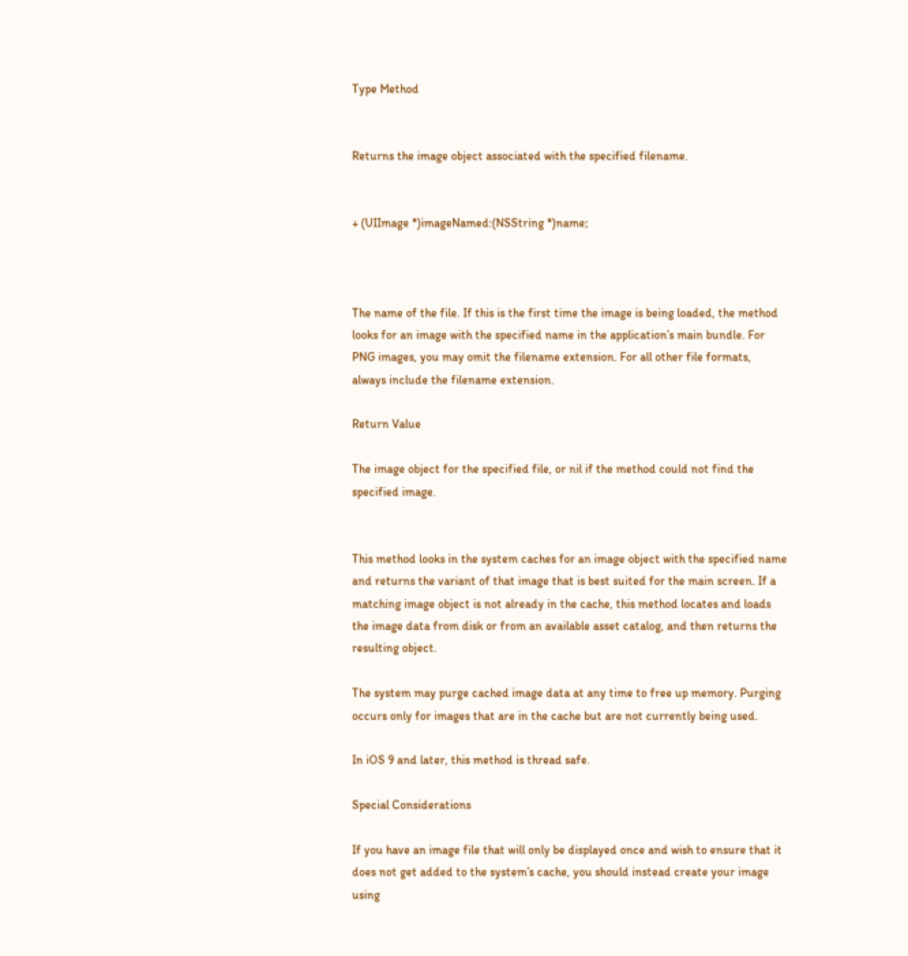Type Method


Returns the image object associated with the specified filename.


+ (UIImage *)imageNamed:(NSString *)name;



The name of the file. If this is the first time the image is being loaded, the method looks for an image with the specified name in the application’s main bundle. For PNG images, you may omit the filename extension. For all other file formats, always include the filename extension.

Return Value

The image object for the specified file, or nil if the method could not find the specified image.


This method looks in the system caches for an image object with the specified name and returns the variant of that image that is best suited for the main screen. If a matching image object is not already in the cache, this method locates and loads the image data from disk or from an available asset catalog, and then returns the resulting object.

The system may purge cached image data at any time to free up memory. Purging occurs only for images that are in the cache but are not currently being used.

In iOS 9 and later, this method is thread safe.

Special Considerations

If you have an image file that will only be displayed once and wish to ensure that it does not get added to the system’s cache, you should instead create your image using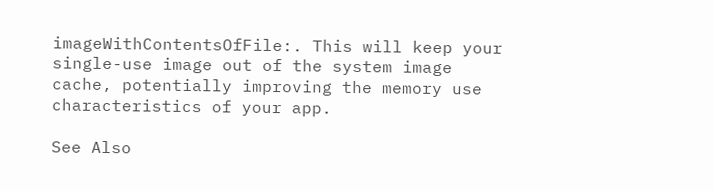imageWithContentsOfFile:. This will keep your single-use image out of the system image cache, potentially improving the memory use characteristics of your app.

See Also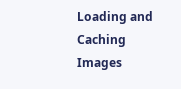Loading and Caching Images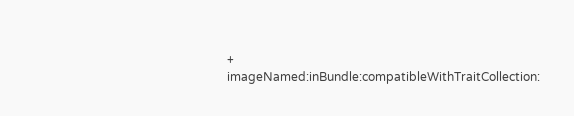+ imageNamed:inBundle:compatibleWithTraitCollection: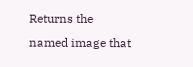Returns the named image that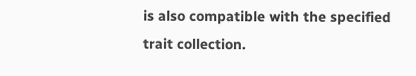is also compatible with the specified trait collection.